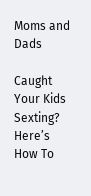Moms and Dads

Caught Your Kids Sexting? Here’s How To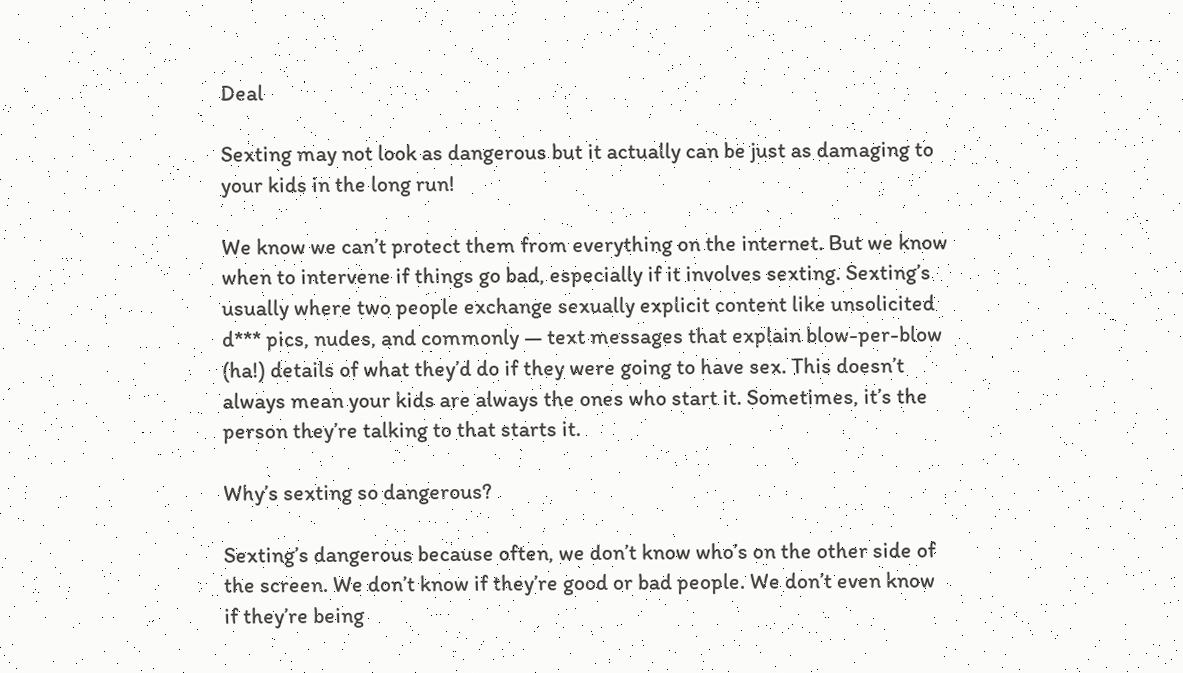Deal

Sexting may not look as dangerous but it actually can be just as damaging to your kids in the long run!

We know we can’t protect them from everything on the internet. But we know when to intervene if things go bad, especially if it involves sexting. Sexting’s usually where two people exchange sexually explicit content like unsolicited d*** pics, nudes, and commonly — text messages that explain blow-per-blow (ha!) details of what they’d do if they were going to have sex. This doesn’t always mean your kids are always the ones who start it. Sometimes, it’s the person they’re talking to that starts it.

Why’s sexting so dangerous?

Sexting’s dangerous because often, we don’t know who’s on the other side of the screen. We don’t know if they’re good or bad people. We don’t even know if they’re being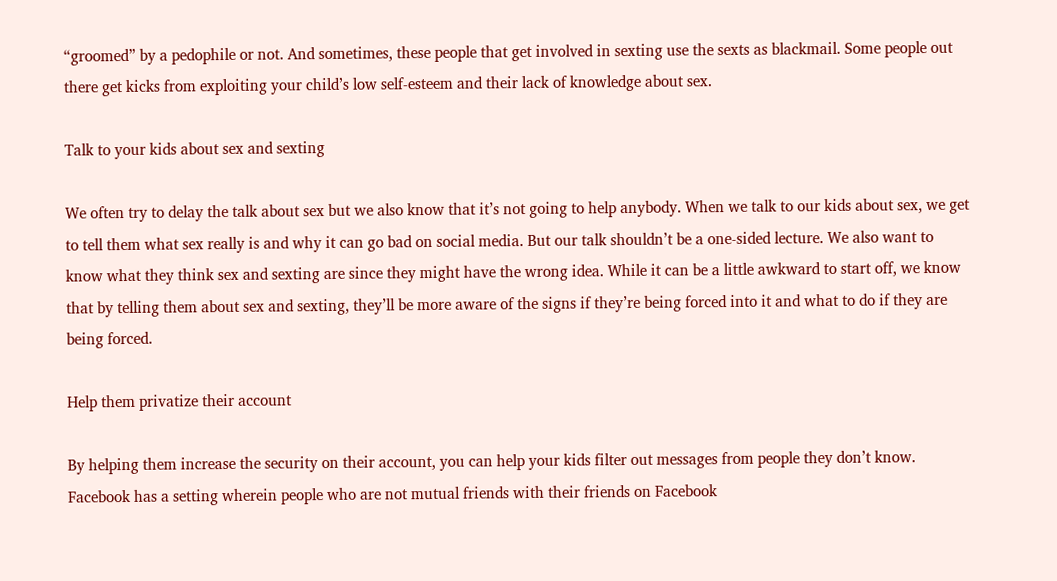“groomed” by a pedophile or not. And sometimes, these people that get involved in sexting use the sexts as blackmail. Some people out there get kicks from exploiting your child’s low self-esteem and their lack of knowledge about sex.

Talk to your kids about sex and sexting

We often try to delay the talk about sex but we also know that it’s not going to help anybody. When we talk to our kids about sex, we get to tell them what sex really is and why it can go bad on social media. But our talk shouldn’t be a one-sided lecture. We also want to know what they think sex and sexting are since they might have the wrong idea. While it can be a little awkward to start off, we know that by telling them about sex and sexting, they’ll be more aware of the signs if they’re being forced into it and what to do if they are being forced.

Help them privatize their account

By helping them increase the security on their account, you can help your kids filter out messages from people they don’t know. Facebook has a setting wherein people who are not mutual friends with their friends on Facebook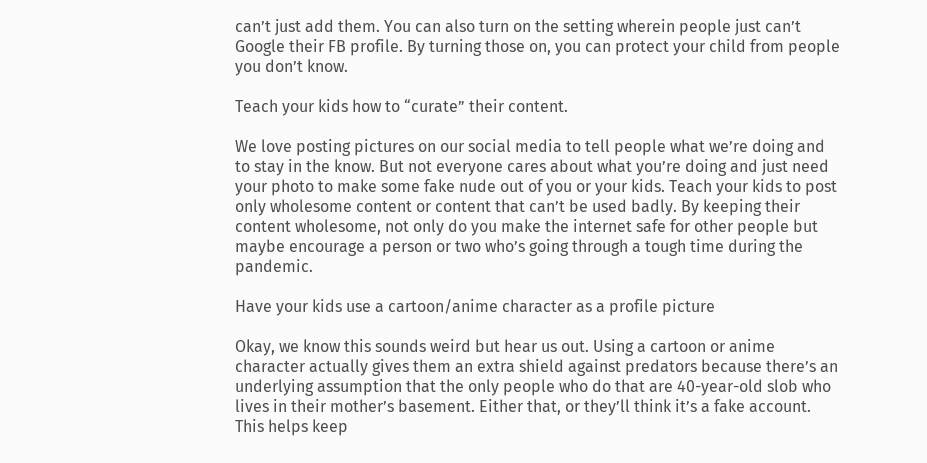can’t just add them. You can also turn on the setting wherein people just can’t Google their FB profile. By turning those on, you can protect your child from people you don’t know.

Teach your kids how to “curate” their content.

We love posting pictures on our social media to tell people what we’re doing and to stay in the know. But not everyone cares about what you’re doing and just need your photo to make some fake nude out of you or your kids. Teach your kids to post only wholesome content or content that can’t be used badly. By keeping their content wholesome, not only do you make the internet safe for other people but maybe encourage a person or two who’s going through a tough time during the pandemic.

Have your kids use a cartoon/anime character as a profile picture

Okay, we know this sounds weird but hear us out. Using a cartoon or anime character actually gives them an extra shield against predators because there’s an underlying assumption that the only people who do that are 40-year-old slob who lives in their mother’s basement. Either that, or they’ll think it’s a fake account. This helps keep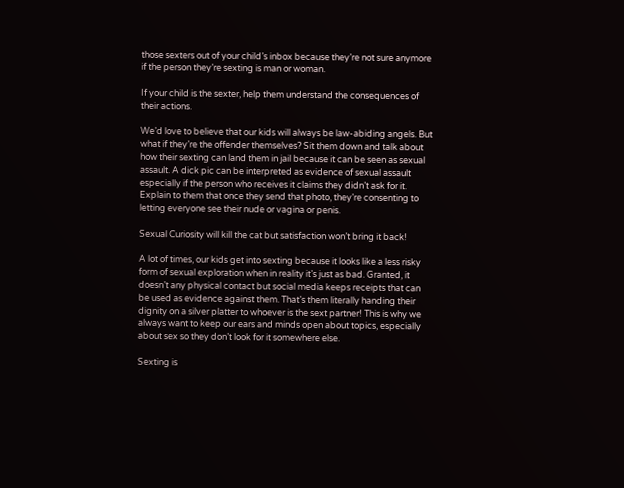those sexters out of your child’s inbox because they’re not sure anymore if the person they’re sexting is man or woman.

If your child is the sexter, help them understand the consequences of their actions.

We’d love to believe that our kids will always be law-abiding angels. But what if they’re the offender themselves? Sit them down and talk about how their sexting can land them in jail because it can be seen as sexual assault. A dick pic can be interpreted as evidence of sexual assault especially if the person who receives it claims they didn’t ask for it. Explain to them that once they send that photo, they’re consenting to letting everyone see their nude or vagina or penis.

Sexual Curiosity will kill the cat but satisfaction won’t bring it back!

A lot of times, our kids get into sexting because it looks like a less risky form of sexual exploration when in reality it’s just as bad. Granted, it doesn’t any physical contact but social media keeps receipts that can be used as evidence against them. That’s them literally handing their dignity on a silver platter to whoever is the sext partner! This is why we always want to keep our ears and minds open about topics, especially about sex so they don’t look for it somewhere else.

Sexting is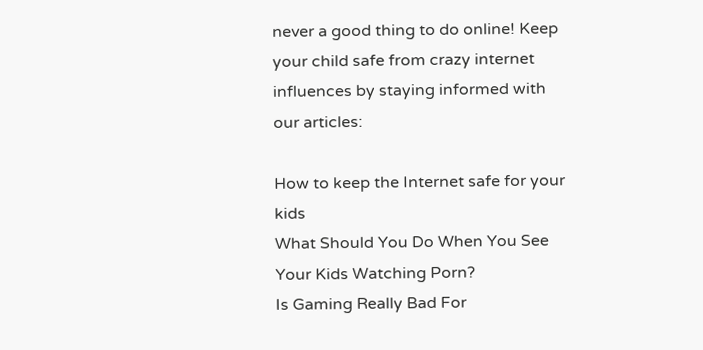never a good thing to do online! Keep your child safe from crazy internet influences by staying informed with our articles:

How to keep the Internet safe for your kids
What Should You Do When You See Your Kids Watching Porn?
Is Gaming Really Bad For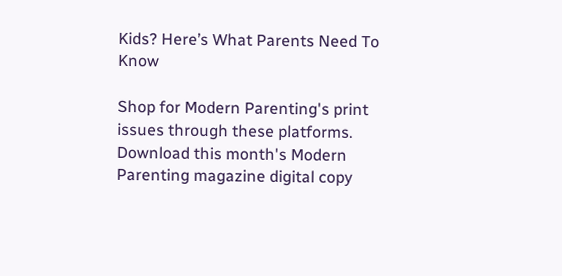Kids? Here’s What Parents Need To Know

Shop for Modern Parenting's print issues through these platforms.
Download this month's Modern Parenting magazine digital copy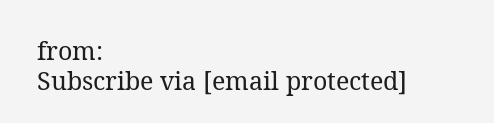from:
Subscribe via [email protected]